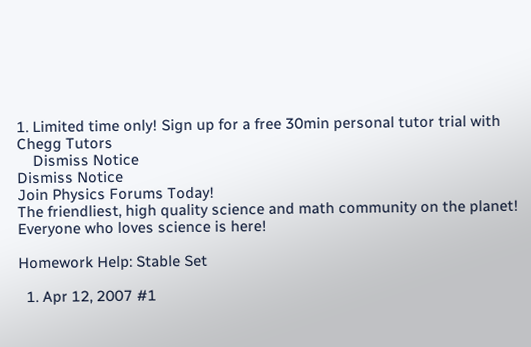1. Limited time only! Sign up for a free 30min personal tutor trial with Chegg Tutors
    Dismiss Notice
Dismiss Notice
Join Physics Forums Today!
The friendliest, high quality science and math community on the planet! Everyone who loves science is here!

Homework Help: Stable Set

  1. Apr 12, 2007 #1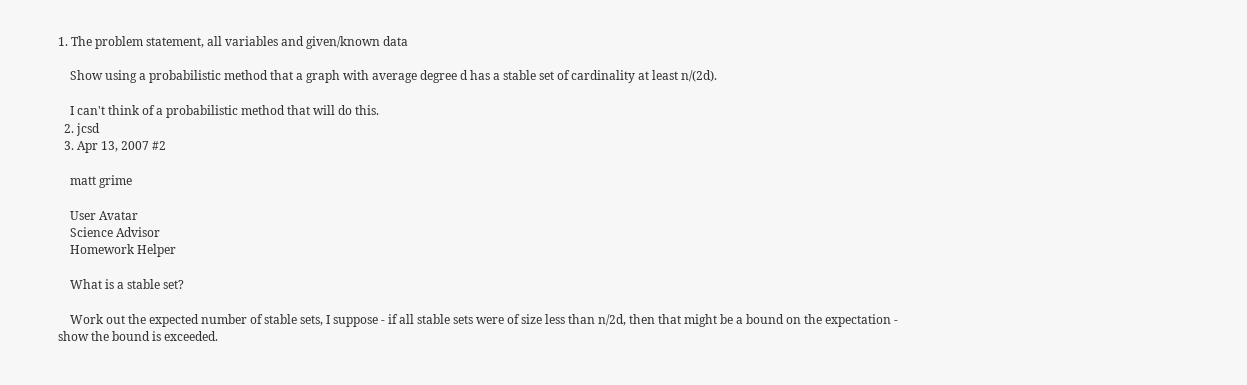1. The problem statement, all variables and given/known data

    Show using a probabilistic method that a graph with average degree d has a stable set of cardinality at least n/(2d).

    I can't think of a probabilistic method that will do this.
  2. jcsd
  3. Apr 13, 2007 #2

    matt grime

    User Avatar
    Science Advisor
    Homework Helper

    What is a stable set?

    Work out the expected number of stable sets, I suppose - if all stable sets were of size less than n/2d, then that might be a bound on the expectation - show the bound is exceeded.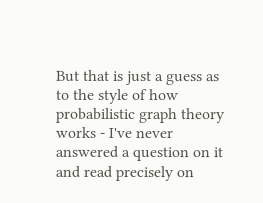But that is just a guess as to the style of how probabilistic graph theory works - I've never answered a question on it and read precisely on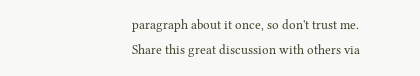paragraph about it once, so don't trust me.
Share this great discussion with others via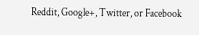Reddit, Google+, Twitter, or Facebook